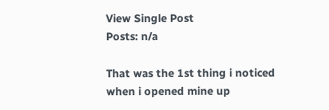View Single Post
Posts: n/a

That was the 1st thing i noticed when i opened mine up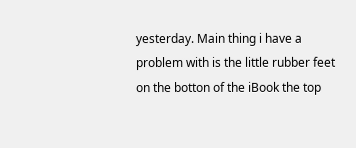yesterday. Main thing i have a problem with is the little rubber feet on the botton of the iBook the top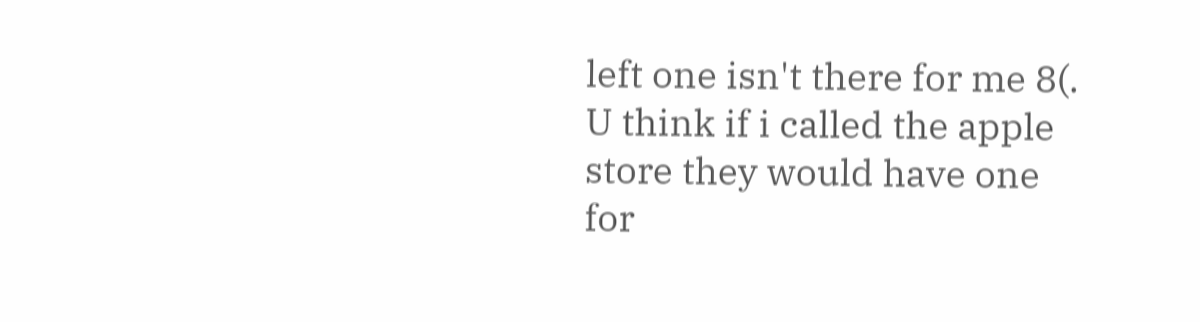left one isn't there for me 8(. U think if i called the apple store they would have one for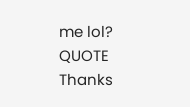me lol?
QUOTE Thanks